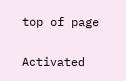top of page

Activated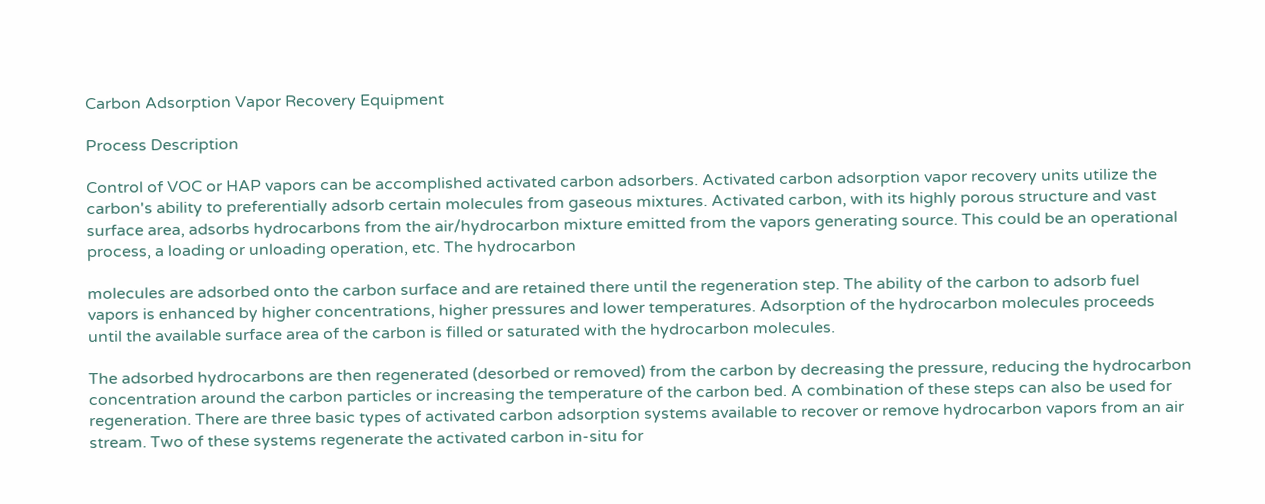Carbon Adsorption Vapor Recovery Equipment

Process Description

Control of VOC or HAP vapors can be accomplished activated carbon adsorbers. Activated carbon adsorption vapor recovery units utilize the carbon's ability to preferentially adsorb certain molecules from gaseous mixtures. Activated carbon, with its highly porous structure and vast surface area, adsorbs hydrocarbons from the air/hydrocarbon mixture emitted from the vapors generating source. This could be an operational process, a loading or unloading operation, etc. The hydrocarbon

molecules are adsorbed onto the carbon surface and are retained there until the regeneration step. The ability of the carbon to adsorb fuel vapors is enhanced by higher concentrations, higher pressures and lower temperatures. Adsorption of the hydrocarbon molecules proceeds until the available surface area of the carbon is filled or saturated with the hydrocarbon molecules.

The adsorbed hydrocarbons are then regenerated (desorbed or removed) from the carbon by decreasing the pressure, reducing the hydrocarbon concentration around the carbon particles or increasing the temperature of the carbon bed. A combination of these steps can also be used for regeneration. There are three basic types of activated carbon adsorption systems available to recover or remove hydrocarbon vapors from an air stream. Two of these systems regenerate the activated carbon in-situ for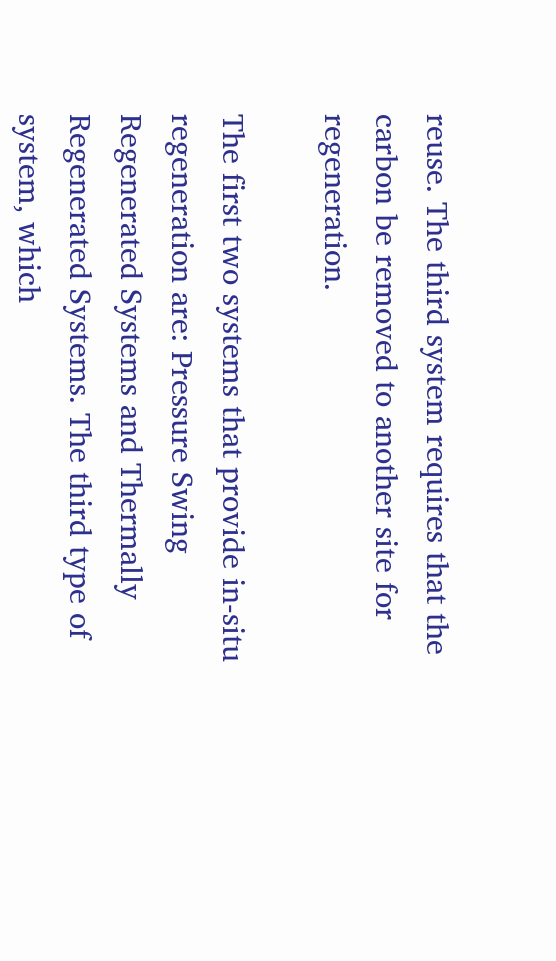reuse. The third system requires that the carbon be removed to another site for regeneration.

The first two systems that provide in-situ regeneration are: Pressure Swing Regenerated Systems and Thermally Regenerated Systems. The third type of system, which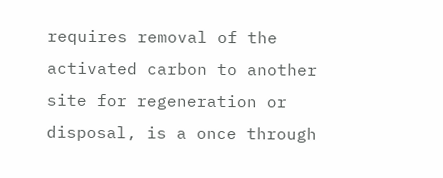requires removal of the activated carbon to another site for regeneration or disposal, is a once through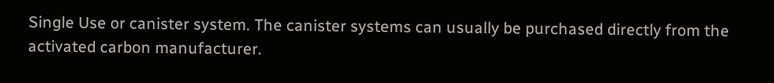Single Use or canister system. The canister systems can usually be purchased directly from the activated carbon manufacturer.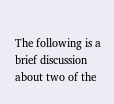The following is a brief discussion about two of the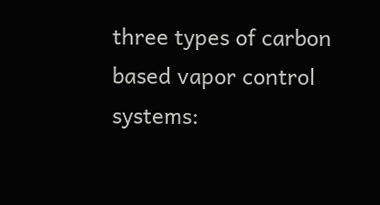three types of carbon based vapor control systems: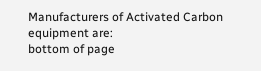Manufacturers of Activated Carbon equipment are:
bottom of page